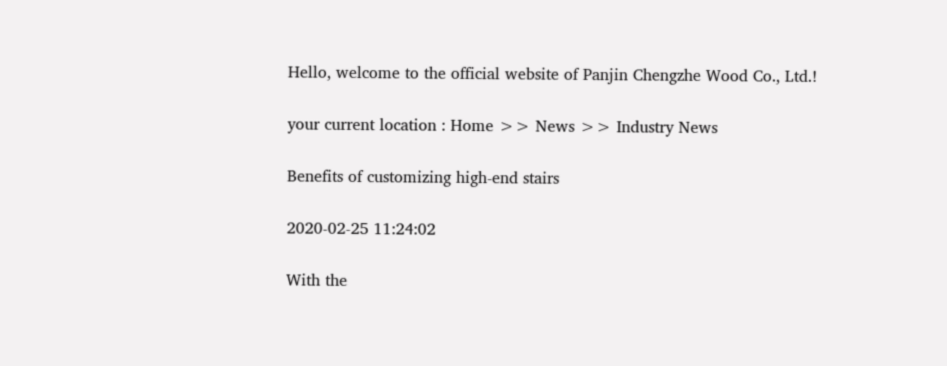Hello, welcome to the official website of Panjin Chengzhe Wood Co., Ltd.!

your current location : Home >> News >> Industry News

Benefits of customizing high-end stairs

2020-02-25 11:24:02

With the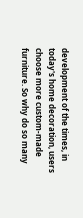development of the times, in today's home decoration, users choose more custom-made furniture. So why do so many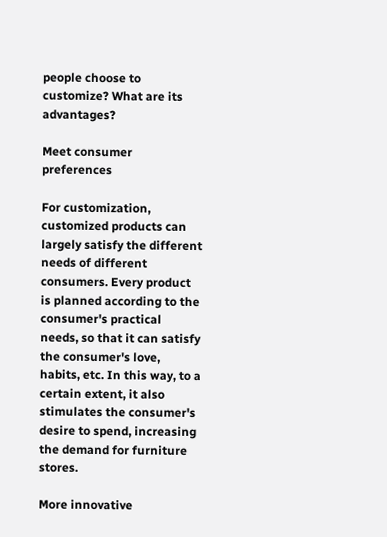people choose to customize? What are its advantages?

Meet consumer preferences

For customization, customized products can largely satisfy the different needs of different consumers. Every product is planned according to the consumer's practical needs, so that it can satisfy the consumer's love, habits, etc. In this way, to a certain extent, it also stimulates the consumer's desire to spend, increasing the demand for furniture stores.

More innovative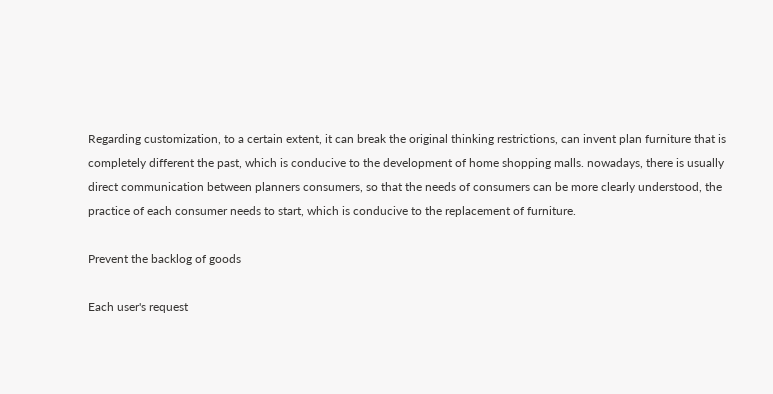Regarding customization, to a certain extent, it can break the original thinking restrictions, can invent plan furniture that is completely different the past, which is conducive to the development of home shopping malls. nowadays, there is usually direct communication between planners consumers, so that the needs of consumers can be more clearly understood, the practice of each consumer needs to start, which is conducive to the replacement of furniture.

Prevent the backlog of goods

Each user's request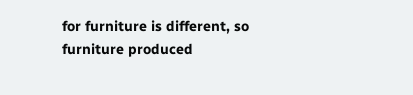for furniture is different, so furniture produced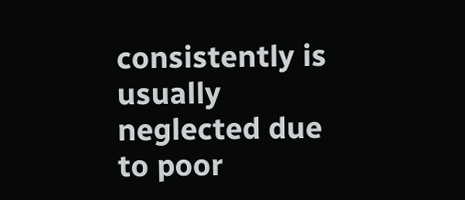consistently is usually neglected due to poor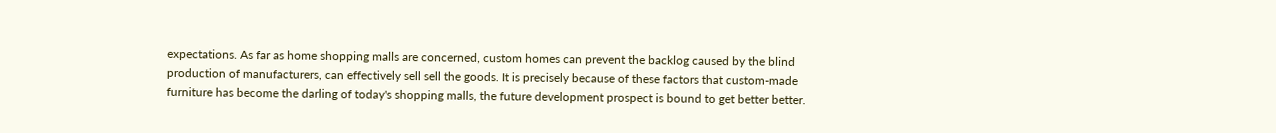expectations. As far as home shopping malls are concerned, custom homes can prevent the backlog caused by the blind production of manufacturers, can effectively sell sell the goods. It is precisely because of these factors that custom-made furniture has become the darling of today's shopping malls, the future development prospect is bound to get better better.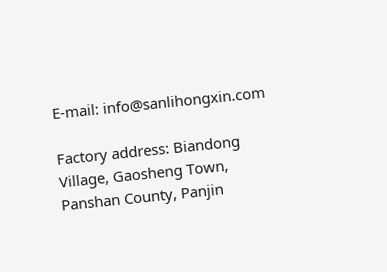E-mail: info@sanlihongxin.com

Factory address: Biandong Village, Gaosheng Town, Panshan County, Panjin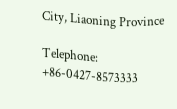City, Liaoning Province

Telephone: +86-0427-8573333